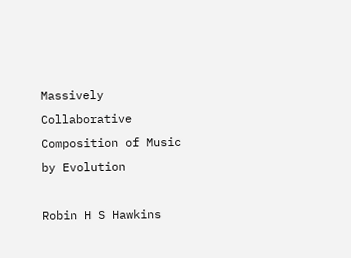Massively Collaborative Composition of Music by Evolution

Robin H S Hawkins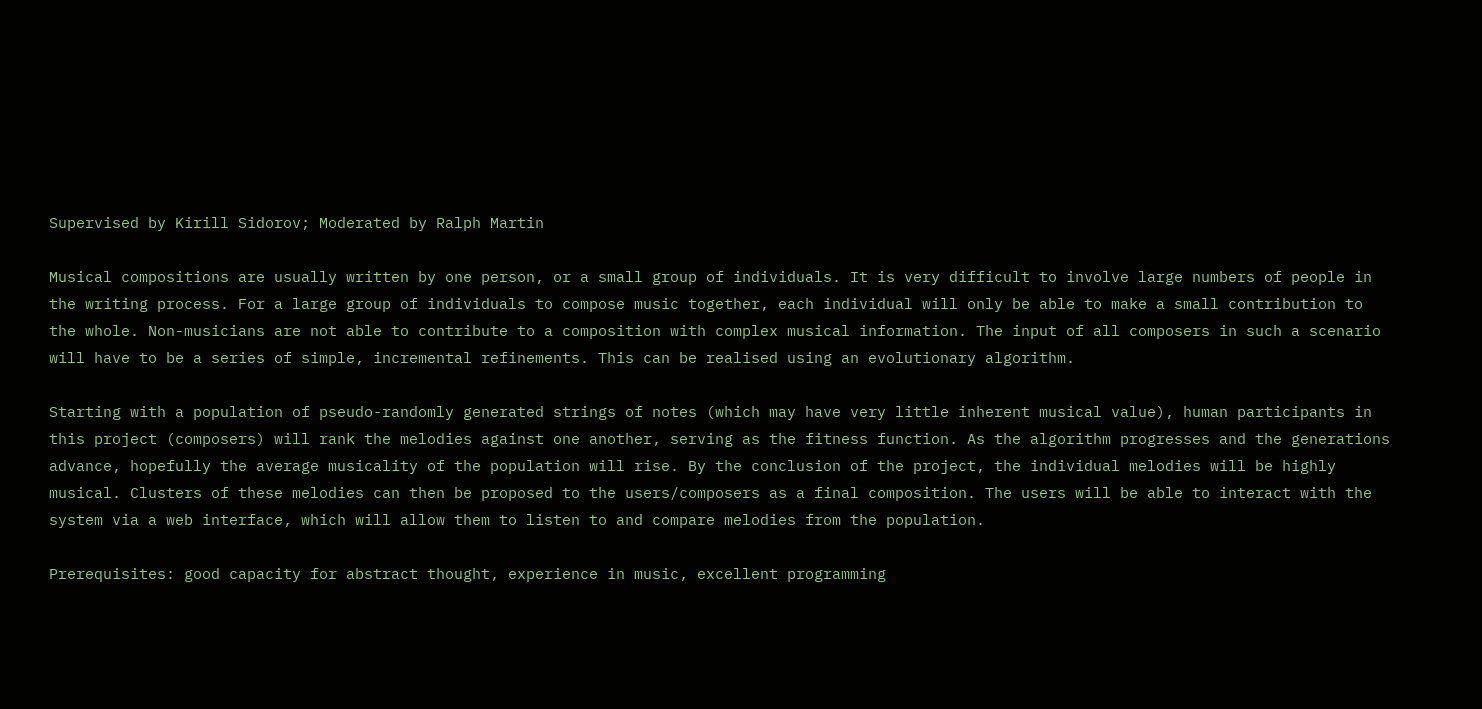Supervised by Kirill Sidorov; Moderated by Ralph Martin

Musical compositions are usually written by one person, or a small group of individuals. It is very difficult to involve large numbers of people in the writing process. For a large group of individuals to compose music together, each individual will only be able to make a small contribution to the whole. Non-musicians are not able to contribute to a composition with complex musical information. The input of all composers in such a scenario will have to be a series of simple, incremental refinements. This can be realised using an evolutionary algorithm.

Starting with a population of pseudo-randomly generated strings of notes (which may have very little inherent musical value), human participants in this project (composers) will rank the melodies against one another, serving as the fitness function. As the algorithm progresses and the generations advance, hopefully the average musicality of the population will rise. By the conclusion of the project, the individual melodies will be highly musical. Clusters of these melodies can then be proposed to the users/composers as a final composition. The users will be able to interact with the system via a web interface, which will allow them to listen to and compare melodies from the population.

Prerequisites: good capacity for abstract thought, experience in music, excellent programming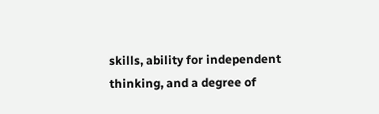skills, ability for independent thinking, and a degree of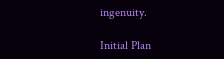ingenuity.

Initial Plan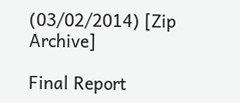(03/02/2014) [Zip Archive]

Final Report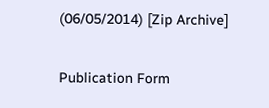(06/05/2014) [Zip Archive]

Publication Form